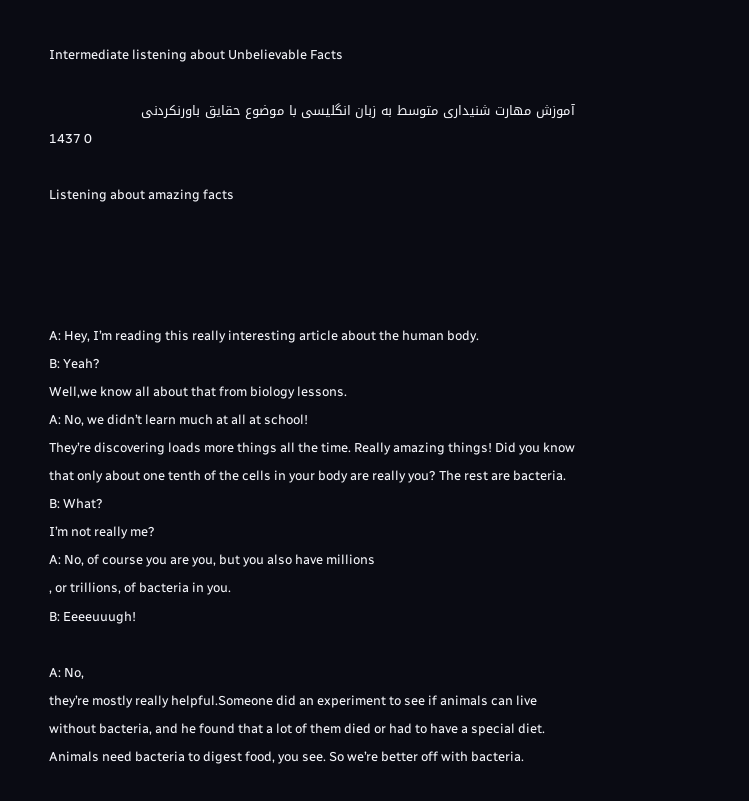Intermediate listening about Unbelievable Facts

آموزش مهارت شنیداری متوسط به زبان انگلیسی با موضوع حقایق باورنکردنی
1437 0

Listening about amazing facts




A: Hey, I’m reading this really interesting article about the human body.
B: Yeah?
Well,we know all about that from biology lessons.
A: No, we didn’t learn much at all at school!
They’re discovering loads more things all the time. Really amazing things! Did you know that only about one tenth of the cells in your body are really you? The rest are bacteria.
B: What?
I’m not really me?
A: No, of course you are you, but you also have millions
, or trillions, of bacteria in you.
B: Eeeeuuugh!

A: No,
they’re mostly really helpful.Someone did an experiment to see if animals can live without bacteria, and he found that a lot of them died or had to have a special diet. Animals need bacteria to digest food, you see. So we’re better off with bacteria.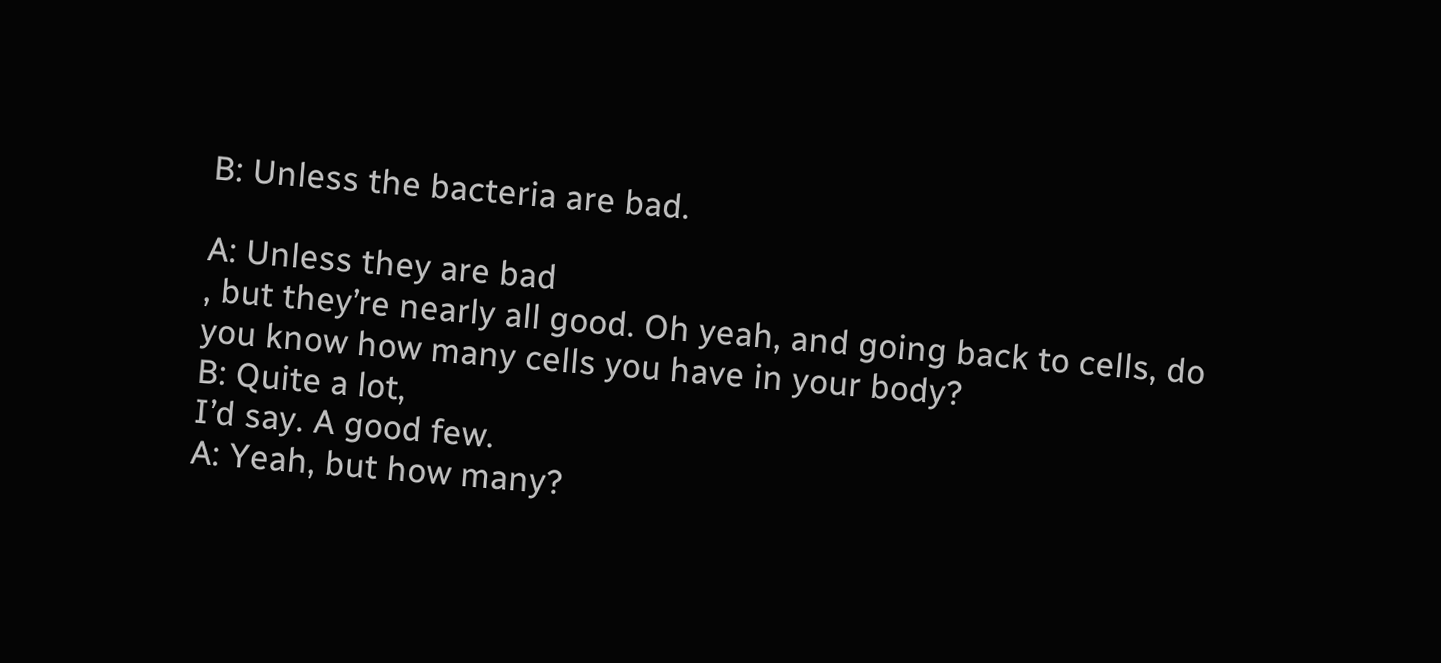B: Unless the bacteria are bad.

A: Unless they are bad
, but they’re nearly all good. Oh yeah, and going back to cells, do you know how many cells you have in your body?
B: Quite a lot,
I’d say. A good few.
A: Yeah, but how many?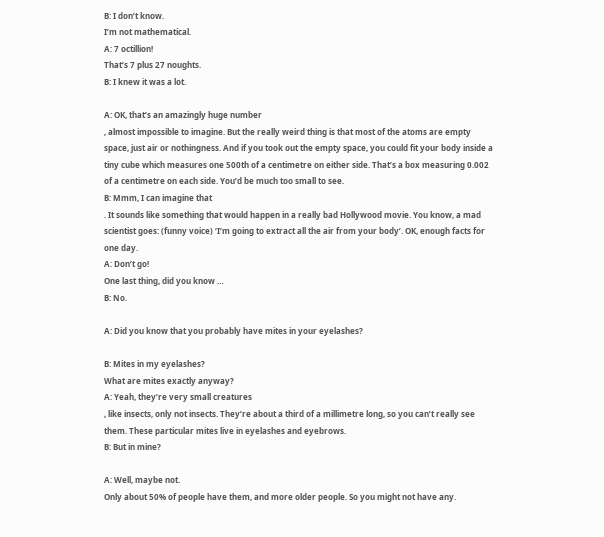B: I don’t know.
I’m not mathematical.
A: 7 octillion!
That’s 7 plus 27 noughts.
B: I knew it was a lot.

A: OK, that’s an amazingly huge number
, almost impossible to imagine. But the really weird thing is that most of the atoms are empty space, just air or nothingness. And if you took out the empty space, you could fit your body inside a tiny cube which measures one 500th of a centimetre on either side. That’s a box measuring 0.002 of a centimetre on each side. You’d be much too small to see.
B: Mmm, I can imagine that
. It sounds like something that would happen in a really bad Hollywood movie. You know, a mad scientist goes: (funny voice) ‘I’m going to extract all the air from your body’. OK, enough facts for one day.
A: Don’t go!
One last thing, did you know …
B: No.

A: Did you know that you probably have mites in your eyelashes?

B: Mites in my eyelashes?
What are mites exactly anyway?
A: Yeah, they’re very small creatures
, like insects, only not insects. They’re about a third of a millimetre long, so you can’t really see them. These particular mites live in eyelashes and eyebrows.
B: But in mine?

A: Well, maybe not.
Only about 50% of people have them, and more older people. So you might not have any.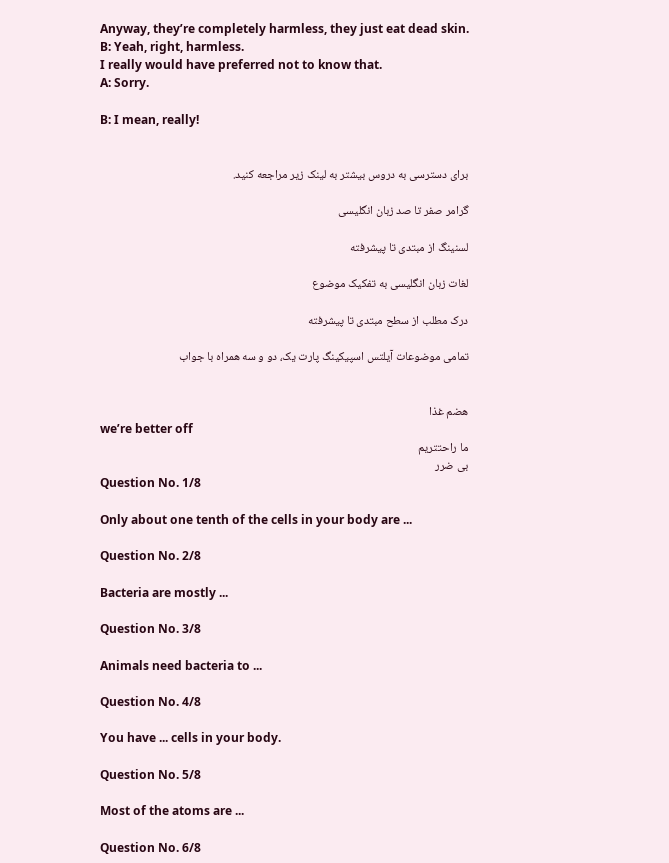Anyway, they’re completely harmless, they just eat dead skin.
B: Yeah, right, harmless.
I really would have preferred not to know that.
A: Sorry.

B: I mean, really!


برای دسترسی به دروس بیشتر به لینک زیر مراجعه کنید.

گرامر صفر تا صد زبان انگلیسی

لسنینگ از مبتدی تا پیشرفته

لغات زبان انگلیسی به تفکیک موضوع

درک مطلب از سطح مبتدی تا پیشرفته

تمامی موضوعات آیلتس اسپیکینگ پارت یک، دو و سه همراه با جواب


هضم غذا
we’re better off
ما راحتتریم
بی ضرر
Question No. 1/8

Only about one tenth of the cells in your body are ...

Question No. 2/8

Bacteria are mostly ...

Question No. 3/8

Animals need bacteria to ...

Question No. 4/8

You have ... cells in your body.

Question No. 5/8

Most of the atoms are ...

Question No. 6/8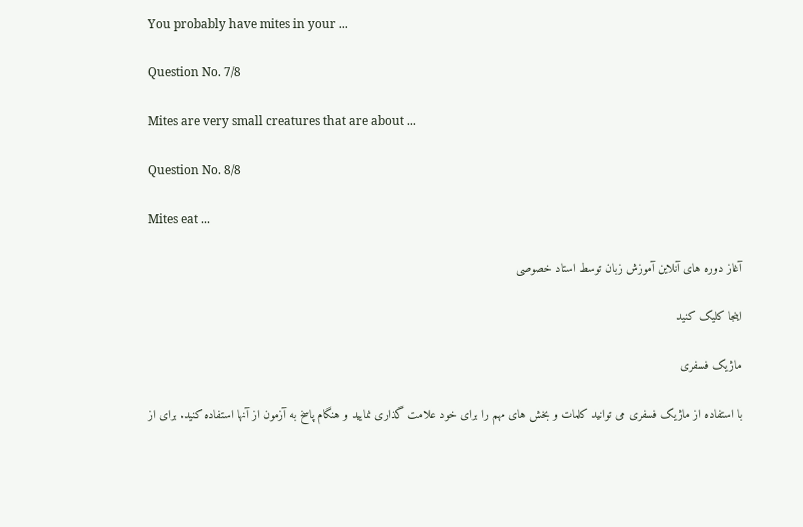You probably have mites in your ...

Question No. 7/8

Mites are very small creatures that are about ...

Question No. 8/8

Mites eat ...

آغاز دوره های آنلاین آموزش زبان توسط استاد خصوصی

اینجا کلیک کنید

ماژیک فسفری

با استفاده از ماژیک فسفری می توانید کلمات و بخش های مهم را برای خود علامت گذاری نمایید و هنگام پاسخ به آزمون از آنها استفاده کنید. برای از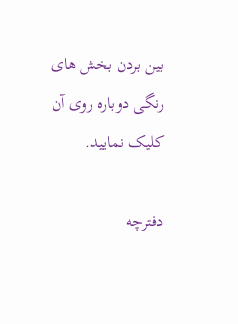بین بردن بخش های رنگی دوباره روی آن کلیک نمایید.

دفترچه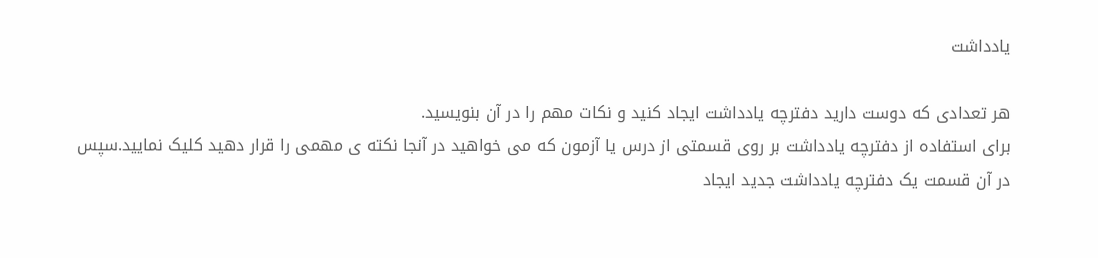یادداشت

هر تعدادی که دوست دارید دفترچه یادداشت ایجاد کنید و نکات مهم را در آن بنویسید.
برای استفاده از دفترچه یادداشت بر روی قسمتی از درس یا آزمون که می خواهید در آنجا نکته ی مهمی را قرار دهید کلیک نمایید.سپس در آن قسمت یک دفترچه یادداشت جدید ایجاد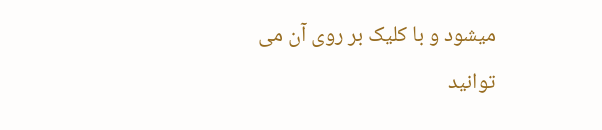میشود و با کلیک بر روی آن می توانید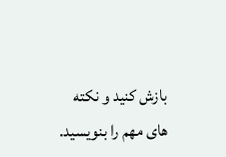بازش کنید و نکته های مهم را بنویسید.